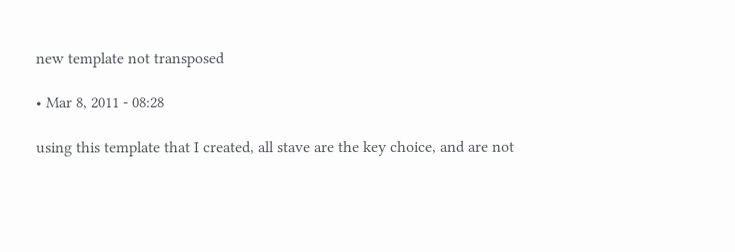new template not transposed

• Mar 8, 2011 - 08:28

using this template that I created, all stave are the key choice, and are not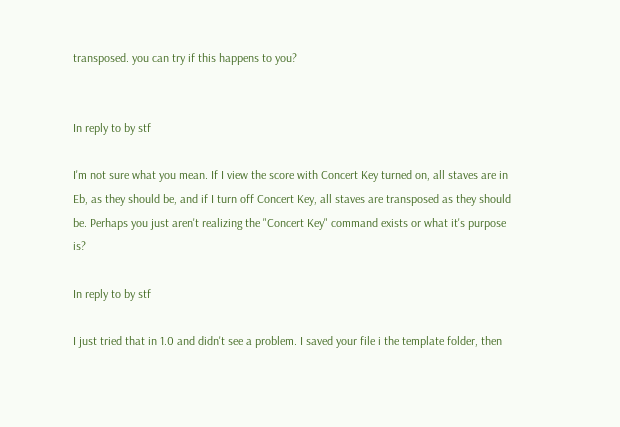transposed. you can try if this happens to you?


In reply to by stf

I'm not sure what you mean. If I view the score with Concert Key turned on, all staves are in Eb, as they should be, and if I turn off Concert Key, all staves are transposed as they should be. Perhaps you just aren't realizing the "Concert Key" command exists or what it's purpose is?

In reply to by stf

I just tried that in 1.0 and didn't see a problem. I saved your file i the template folder, then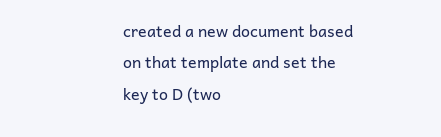created a new document based on that template and set the key to D (two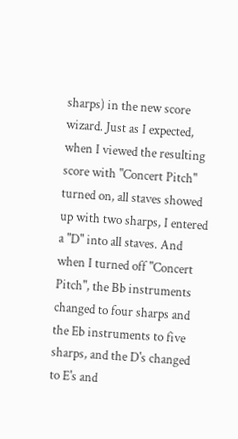sharps) in the new score wizard. Just as I expected, when I viewed the resulting score with "Concert Pitch" turned on, all staves showed up with two sharps, I entered a "D" into all staves. And when I turned off "Concert Pitch", the Bb instruments changed to four sharps and the Eb instruments to five sharps, and the D's changed to E's and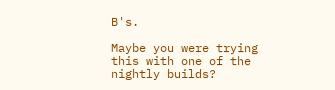B's.

Maybe you were trying this with one of the nightly builds?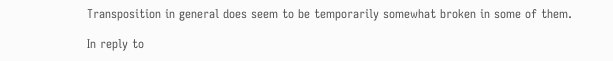Transposition in general does seem to be temporarily somewhat broken in some of them.

In reply to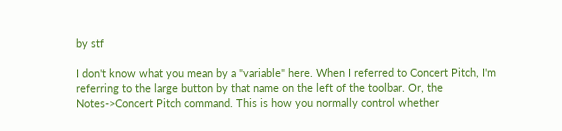by stf

I don't know what you mean by a "variable" here. When I referred to Concert Pitch, I'm referring to the large button by that name on the left of the toolbar. Or, the Notes->Concert Pitch command. This is how you normally control whether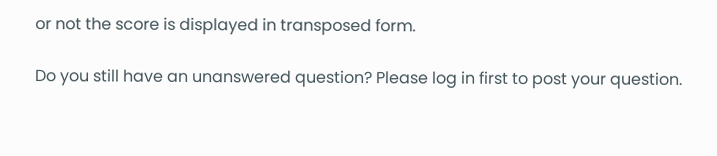or not the score is displayed in transposed form.

Do you still have an unanswered question? Please log in first to post your question.